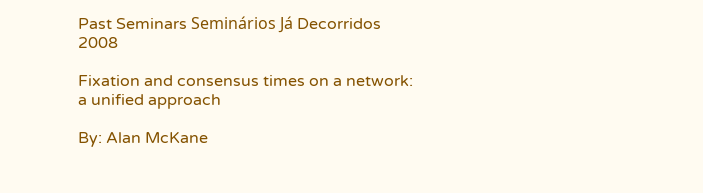Past Seminars Seminários Já Decorridos 2008

Fixation and consensus times on a network: a unified approach

By: Alan McKane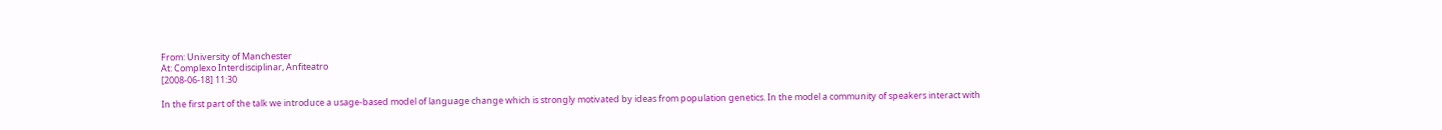From: University of Manchester
At: Complexo Interdisciplinar, Anfiteatro
[2008-06-18] 11:30

In the first part of the talk we introduce a usage-based model of language change which is strongly motivated by ideas from population genetics. In the model a community of speakers interact with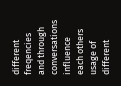different freqencies and through conversations influence each others usage of different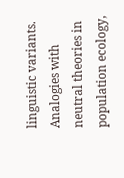linguistic variants. Analogies with neutral theories in population ecology,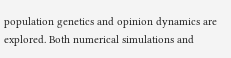population genetics and opinion dynamics are explored. Both numerical simulations and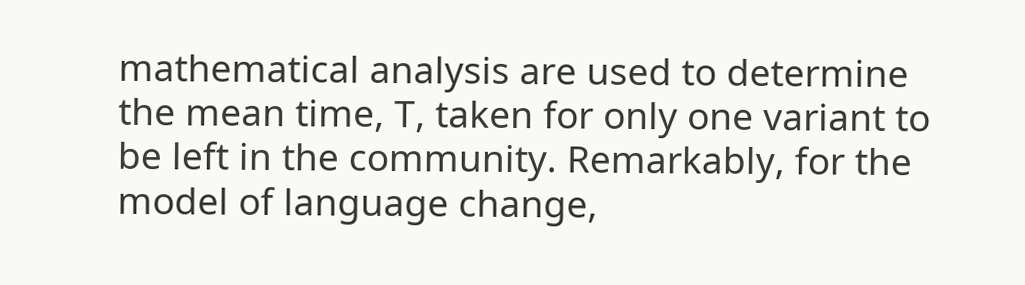mathematical analysis are used to determine the mean time, T, taken for only one variant to be left in the community. Remarkably, for the model of language change,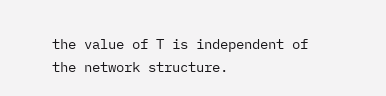the value of T is independent of the network structure.